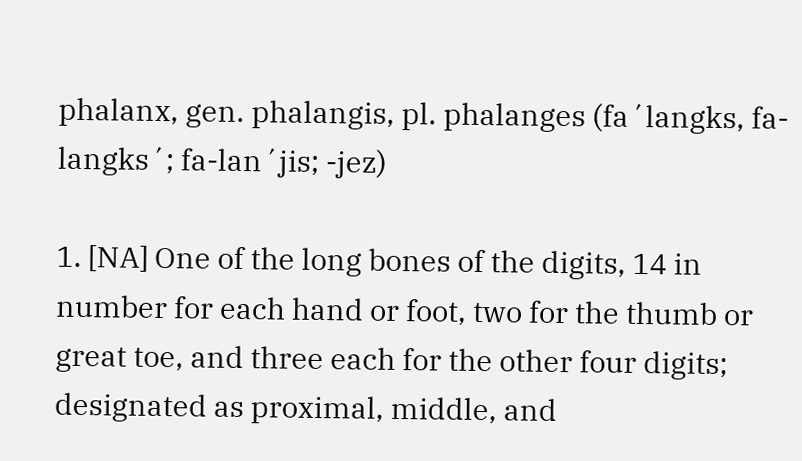phalanx, gen. phalangis, pl. phalanges (fa´langks, fa-langks´; fa-lan´jis; -jez)

1. [NA] One of the long bones of the digits, 14 in number for each hand or foot, two for the thumb or great toe, and three each for the other four digits; designated as proximal, middle, and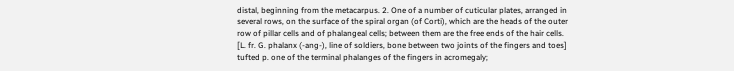distal, beginning from the metacarpus. 2. One of a number of cuticular plates, arranged in several rows, on the surface of the spiral organ (of Corti), which are the heads of the outer row of pillar cells and of phalangeal cells; between them are the free ends of the hair cells. [L. fr. G. phalanx (-ang-), line of soldiers, bone between two joints of the fingers and toes]
tufted p. one of the terminal phalanges of the fingers in acromegaly;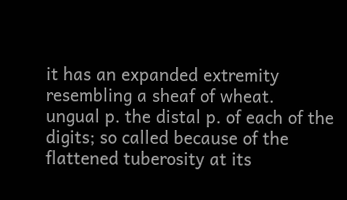it has an expanded extremity resembling a sheaf of wheat.
ungual p. the distal p. of each of the digits; so called because of the flattened tuberosity at its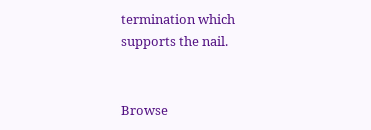termination which supports the nail.


Browse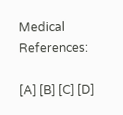Medical References:

[A] [B] [C] [D]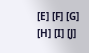[E] [F] [G] [H] [I] [J]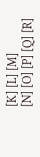[K] [L] [M]
[N] [O] [P] [Q] [R]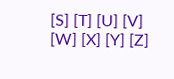[S] [T] [U] [V] [W] [X] [Y] [Z]